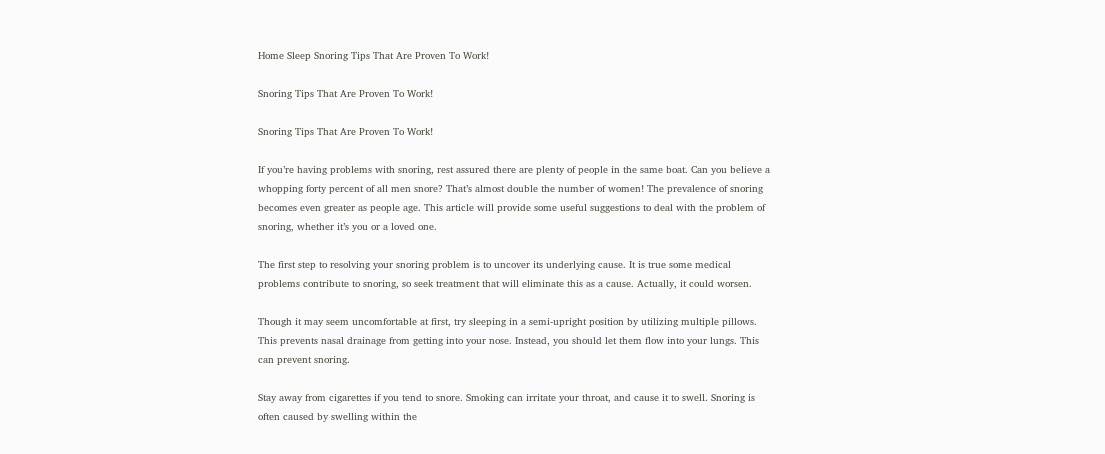Home Sleep Snoring Tips That Are Proven To Work!

Snoring Tips That Are Proven To Work!

Snoring Tips That Are Proven To Work!

If you’re having problems with snoring, rest assured there are plenty of people in the same boat. Can you believe a whopping forty percent of all men snore? That’s almost double the number of women! The prevalence of snoring becomes even greater as people age. This article will provide some useful suggestions to deal with the problem of snoring, whether it’s you or a loved one.

The first step to resolving your snoring problem is to uncover its underlying cause. It is true some medical problems contribute to snoring, so seek treatment that will eliminate this as a cause. Actually, it could worsen.

Though it may seem uncomfortable at first, try sleeping in a semi-upright position by utilizing multiple pillows. This prevents nasal drainage from getting into your nose. Instead, you should let them flow into your lungs. This can prevent snoring.

Stay away from cigarettes if you tend to snore. Smoking can irritate your throat, and cause it to swell. Snoring is often caused by swelling within the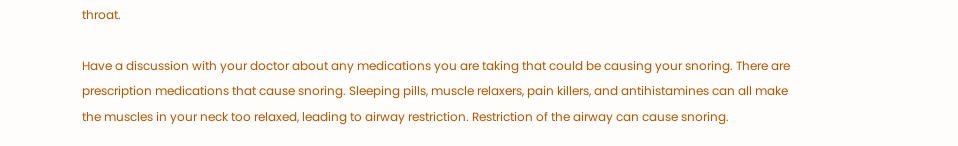throat.

Have a discussion with your doctor about any medications you are taking that could be causing your snoring. There are prescription medications that cause snoring. Sleeping pills, muscle relaxers, pain killers, and antihistamines can all make the muscles in your neck too relaxed, leading to airway restriction. Restriction of the airway can cause snoring.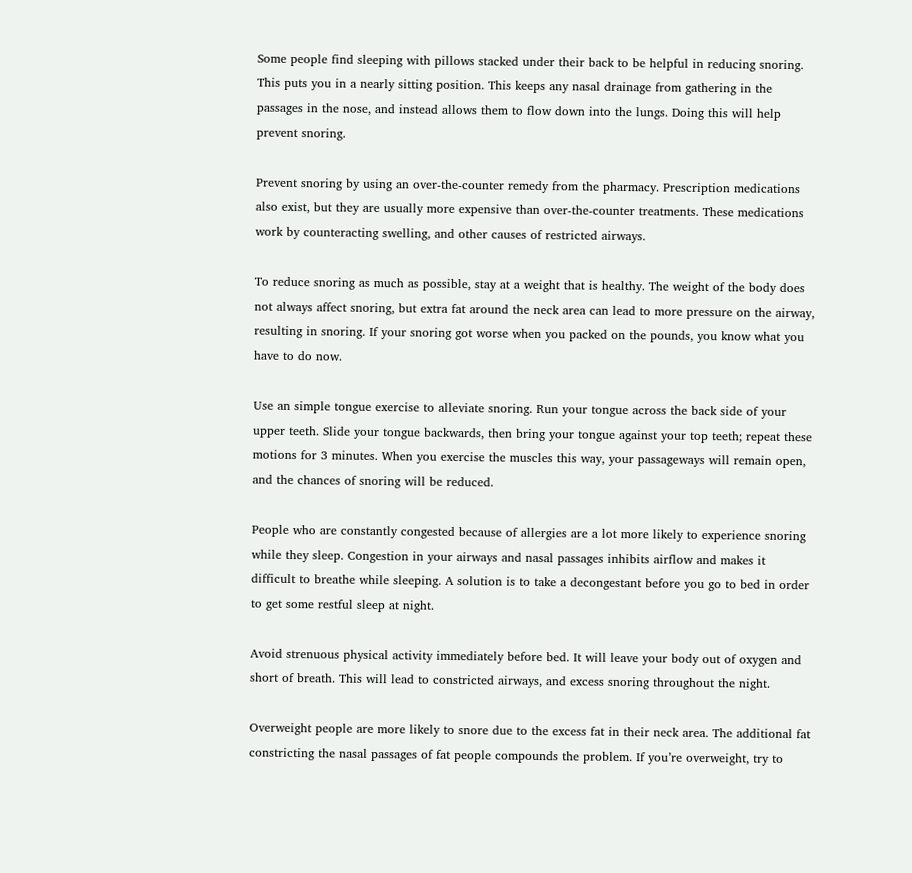Some people find sleeping with pillows stacked under their back to be helpful in reducing snoring. This puts you in a nearly sitting position. This keeps any nasal drainage from gathering in the passages in the nose, and instead allows them to flow down into the lungs. Doing this will help prevent snoring.

Prevent snoring by using an over-the-counter remedy from the pharmacy. Prescription medications also exist, but they are usually more expensive than over-the-counter treatments. These medications work by counteracting swelling, and other causes of restricted airways.

To reduce snoring as much as possible, stay at a weight that is healthy. The weight of the body does not always affect snoring, but extra fat around the neck area can lead to more pressure on the airway, resulting in snoring. If your snoring got worse when you packed on the pounds, you know what you have to do now.

Use an simple tongue exercise to alleviate snoring. Run your tongue across the back side of your upper teeth. Slide your tongue backwards, then bring your tongue against your top teeth; repeat these motions for 3 minutes. When you exercise the muscles this way, your passageways will remain open, and the chances of snoring will be reduced.

People who are constantly congested because of allergies are a lot more likely to experience snoring while they sleep. Congestion in your airways and nasal passages inhibits airflow and makes it difficult to breathe while sleeping. A solution is to take a decongestant before you go to bed in order to get some restful sleep at night.

Avoid strenuous physical activity immediately before bed. It will leave your body out of oxygen and short of breath. This will lead to constricted airways, and excess snoring throughout the night.

Overweight people are more likely to snore due to the excess fat in their neck area. The additional fat constricting the nasal passages of fat people compounds the problem. If you’re overweight, try to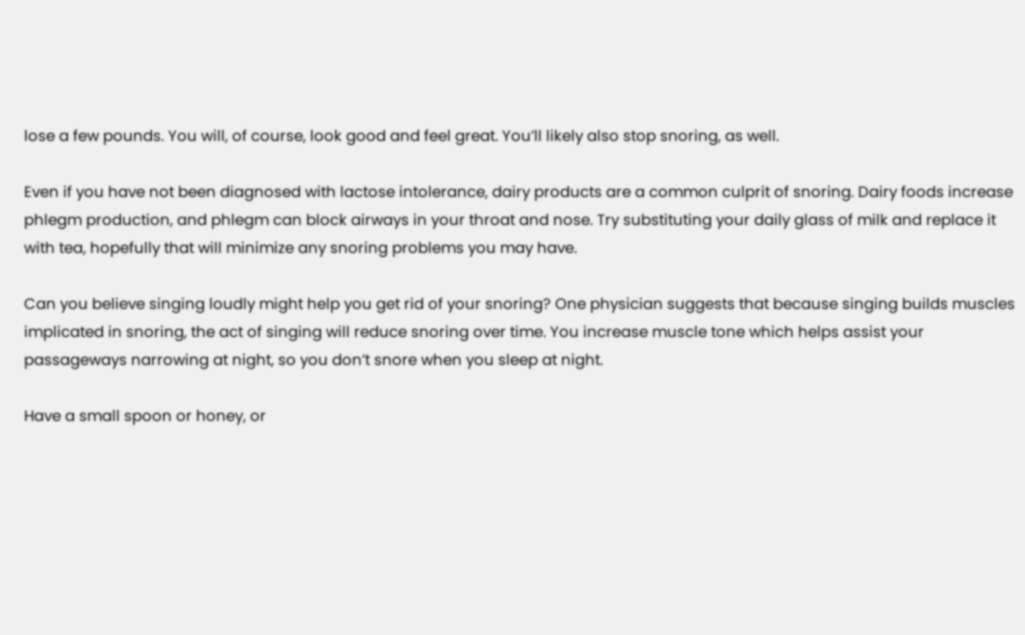lose a few pounds. You will, of course, look good and feel great. You’ll likely also stop snoring, as well.

Even if you have not been diagnosed with lactose intolerance, dairy products are a common culprit of snoring. Dairy foods increase phlegm production, and phlegm can block airways in your throat and nose. Try substituting your daily glass of milk and replace it with tea, hopefully that will minimize any snoring problems you may have.

Can you believe singing loudly might help you get rid of your snoring? One physician suggests that because singing builds muscles implicated in snoring, the act of singing will reduce snoring over time. You increase muscle tone which helps assist your passageways narrowing at night, so you don’t snore when you sleep at night.

Have a small spoon or honey, or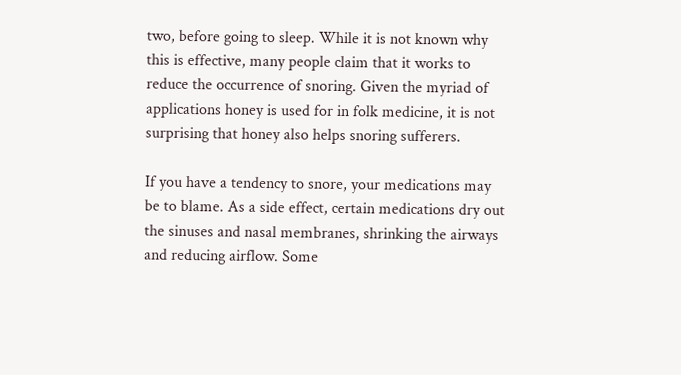two, before going to sleep. While it is not known why this is effective, many people claim that it works to reduce the occurrence of snoring. Given the myriad of applications honey is used for in folk medicine, it is not surprising that honey also helps snoring sufferers.

If you have a tendency to snore, your medications may be to blame. As a side effect, certain medications dry out the sinuses and nasal membranes, shrinking the airways and reducing airflow. Some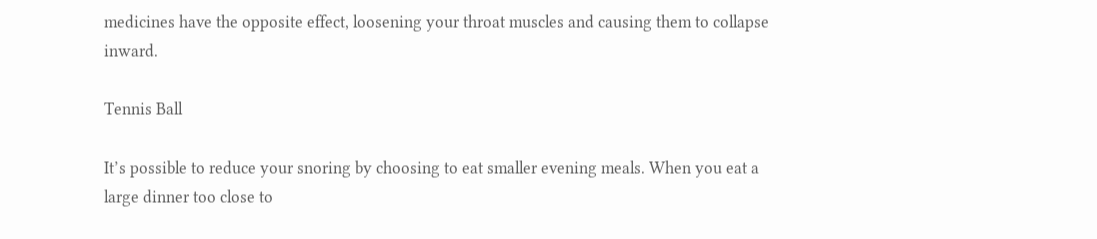medicines have the opposite effect, loosening your throat muscles and causing them to collapse inward.

Tennis Ball

It’s possible to reduce your snoring by choosing to eat smaller evening meals. When you eat a large dinner too close to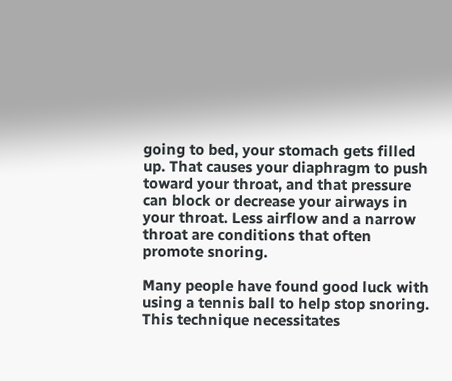going to bed, your stomach gets filled up. That causes your diaphragm to push toward your throat, and that pressure can block or decrease your airways in your throat. Less airflow and a narrow throat are conditions that often promote snoring.

Many people have found good luck with using a tennis ball to help stop snoring. This technique necessitates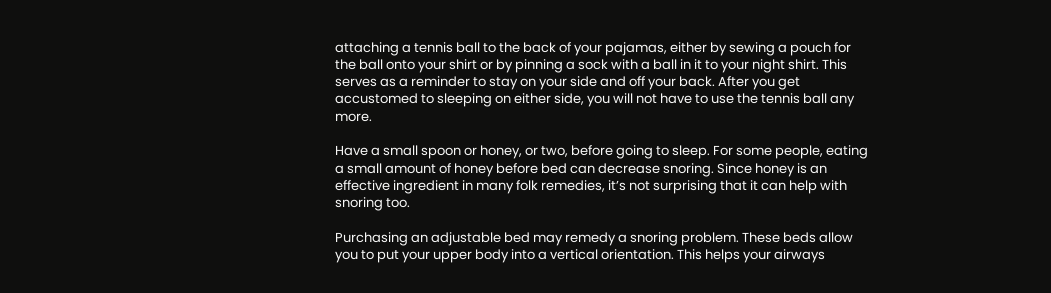attaching a tennis ball to the back of your pajamas, either by sewing a pouch for the ball onto your shirt or by pinning a sock with a ball in it to your night shirt. This serves as a reminder to stay on your side and off your back. After you get accustomed to sleeping on either side, you will not have to use the tennis ball any more.

Have a small spoon or honey, or two, before going to sleep. For some people, eating a small amount of honey before bed can decrease snoring. Since honey is an effective ingredient in many folk remedies, it’s not surprising that it can help with snoring too.

Purchasing an adjustable bed may remedy a snoring problem. These beds allow you to put your upper body into a vertical orientation. This helps your airways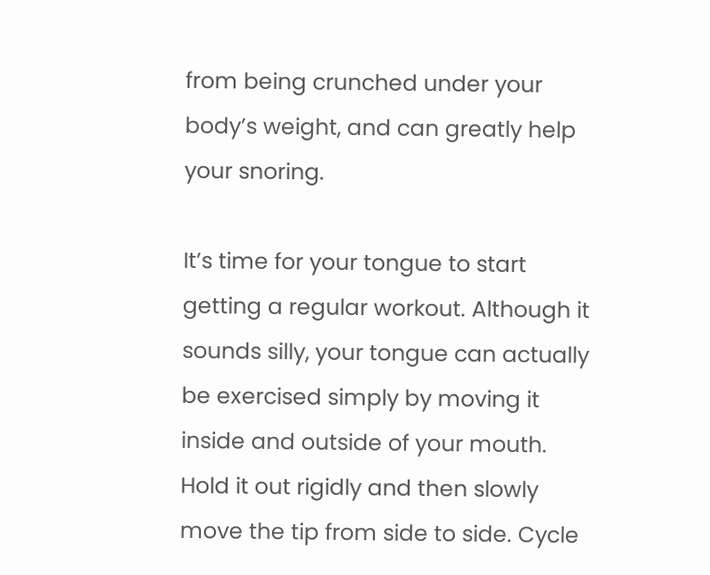from being crunched under your body’s weight, and can greatly help your snoring.

It’s time for your tongue to start getting a regular workout. Although it sounds silly, your tongue can actually be exercised simply by moving it inside and outside of your mouth. Hold it out rigidly and then slowly move the tip from side to side. Cycle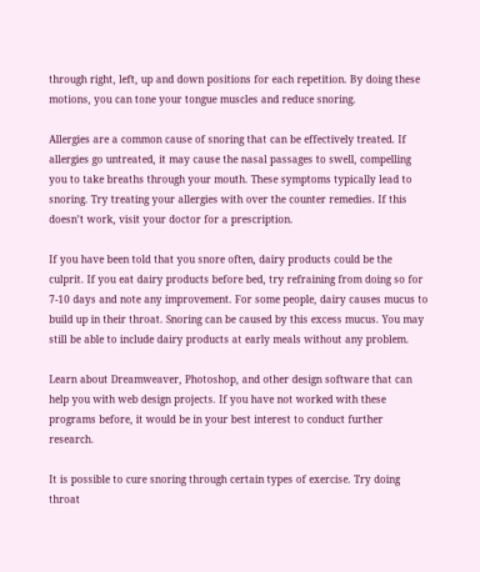through right, left, up and down positions for each repetition. By doing these motions, you can tone your tongue muscles and reduce snoring.

Allergies are a common cause of snoring that can be effectively treated. If allergies go untreated, it may cause the nasal passages to swell, compelling you to take breaths through your mouth. These symptoms typically lead to snoring. Try treating your allergies with over the counter remedies. If this doesn’t work, visit your doctor for a prescription.

If you have been told that you snore often, dairy products could be the culprit. If you eat dairy products before bed, try refraining from doing so for 7-10 days and note any improvement. For some people, dairy causes mucus to build up in their throat. Snoring can be caused by this excess mucus. You may still be able to include dairy products at early meals without any problem.

Learn about Dreamweaver, Photoshop, and other design software that can help you with web design projects. If you have not worked with these programs before, it would be in your best interest to conduct further research.

It is possible to cure snoring through certain types of exercise. Try doing throat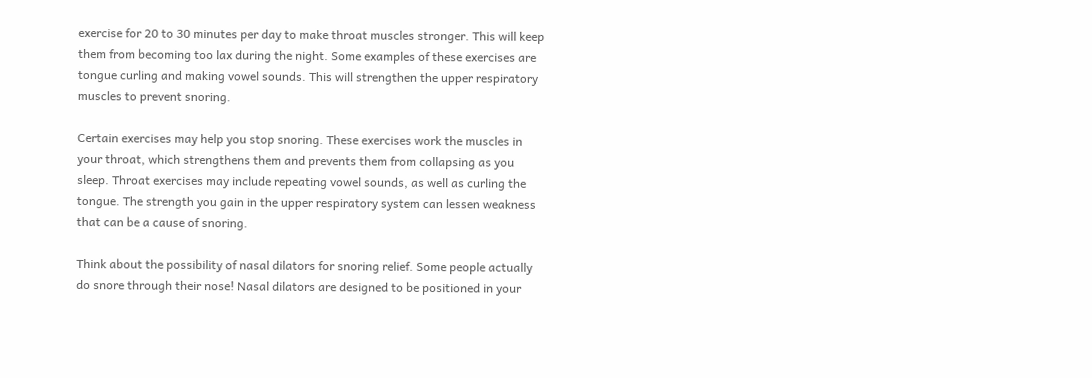exercise for 20 to 30 minutes per day to make throat muscles stronger. This will keep them from becoming too lax during the night. Some examples of these exercises are tongue curling and making vowel sounds. This will strengthen the upper respiratory muscles to prevent snoring.

Certain exercises may help you stop snoring. These exercises work the muscles in your throat, which strengthens them and prevents them from collapsing as you sleep. Throat exercises may include repeating vowel sounds, as well as curling the tongue. The strength you gain in the upper respiratory system can lessen weakness that can be a cause of snoring.

Think about the possibility of nasal dilators for snoring relief. Some people actually do snore through their nose! Nasal dilators are designed to be positioned in your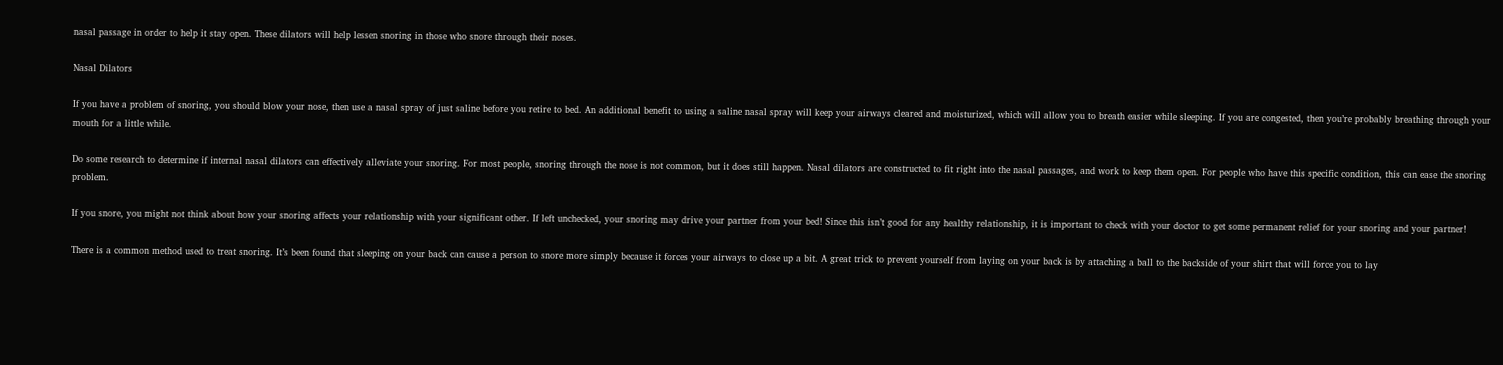nasal passage in order to help it stay open. These dilators will help lessen snoring in those who snore through their noses.

Nasal Dilators

If you have a problem of snoring, you should blow your nose, then use a nasal spray of just saline before you retire to bed. An additional benefit to using a saline nasal spray will keep your airways cleared and moisturized, which will allow you to breath easier while sleeping. If you are congested, then you’re probably breathing through your mouth for a little while.

Do some research to determine if internal nasal dilators can effectively alleviate your snoring. For most people, snoring through the nose is not common, but it does still happen. Nasal dilators are constructed to fit right into the nasal passages, and work to keep them open. For people who have this specific condition, this can ease the snoring problem.

If you snore, you might not think about how your snoring affects your relationship with your significant other. If left unchecked, your snoring may drive your partner from your bed! Since this isn’t good for any healthy relationship, it is important to check with your doctor to get some permanent relief for your snoring and your partner!

There is a common method used to treat snoring. It’s been found that sleeping on your back can cause a person to snore more simply because it forces your airways to close up a bit. A great trick to prevent yourself from laying on your back is by attaching a ball to the backside of your shirt that will force you to lay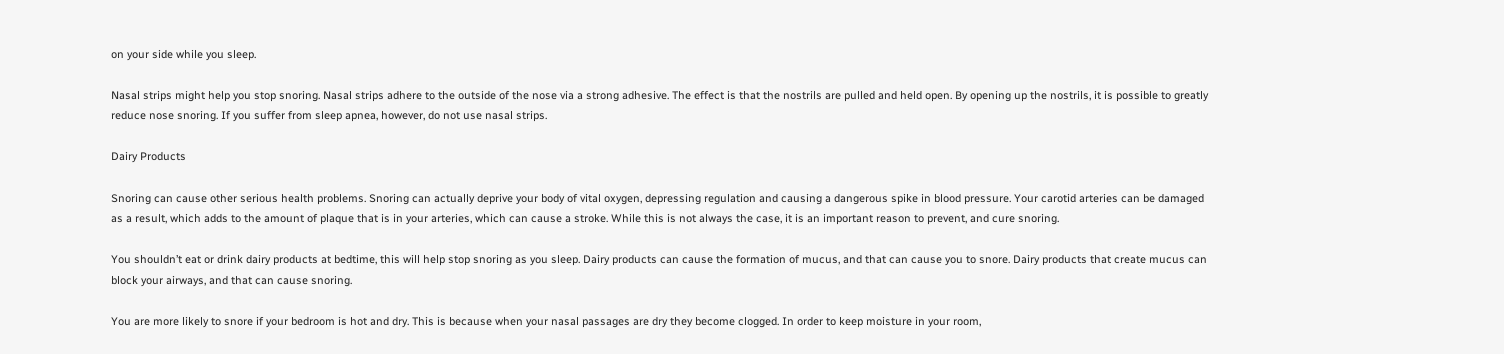on your side while you sleep.

Nasal strips might help you stop snoring. Nasal strips adhere to the outside of the nose via a strong adhesive. The effect is that the nostrils are pulled and held open. By opening up the nostrils, it is possible to greatly reduce nose snoring. If you suffer from sleep apnea, however, do not use nasal strips.

Dairy Products

Snoring can cause other serious health problems. Snoring can actually deprive your body of vital oxygen, depressing regulation and causing a dangerous spike in blood pressure. Your carotid arteries can be damaged as a result, which adds to the amount of plaque that is in your arteries, which can cause a stroke. While this is not always the case, it is an important reason to prevent, and cure snoring.

You shouldn’t eat or drink dairy products at bedtime, this will help stop snoring as you sleep. Dairy products can cause the formation of mucus, and that can cause you to snore. Dairy products that create mucus can block your airways, and that can cause snoring.

You are more likely to snore if your bedroom is hot and dry. This is because when your nasal passages are dry they become clogged. In order to keep moisture in your room,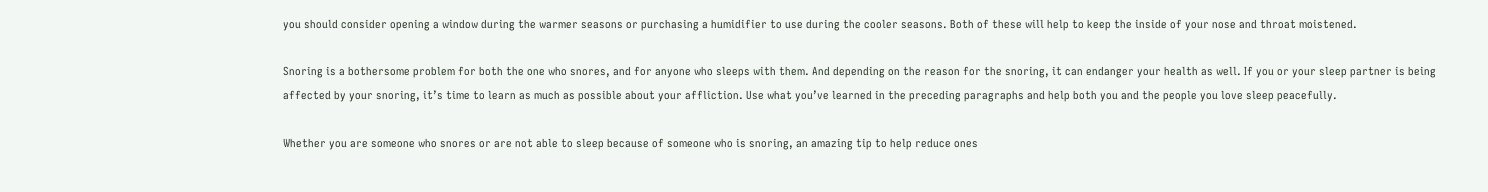you should consider opening a window during the warmer seasons or purchasing a humidifier to use during the cooler seasons. Both of these will help to keep the inside of your nose and throat moistened.

Snoring is a bothersome problem for both the one who snores, and for anyone who sleeps with them. And depending on the reason for the snoring, it can endanger your health as well. If you or your sleep partner is being affected by your snoring, it’s time to learn as much as possible about your affliction. Use what you’ve learned in the preceding paragraphs and help both you and the people you love sleep peacefully.

Whether you are someone who snores or are not able to sleep because of someone who is snoring, an amazing tip to help reduce ones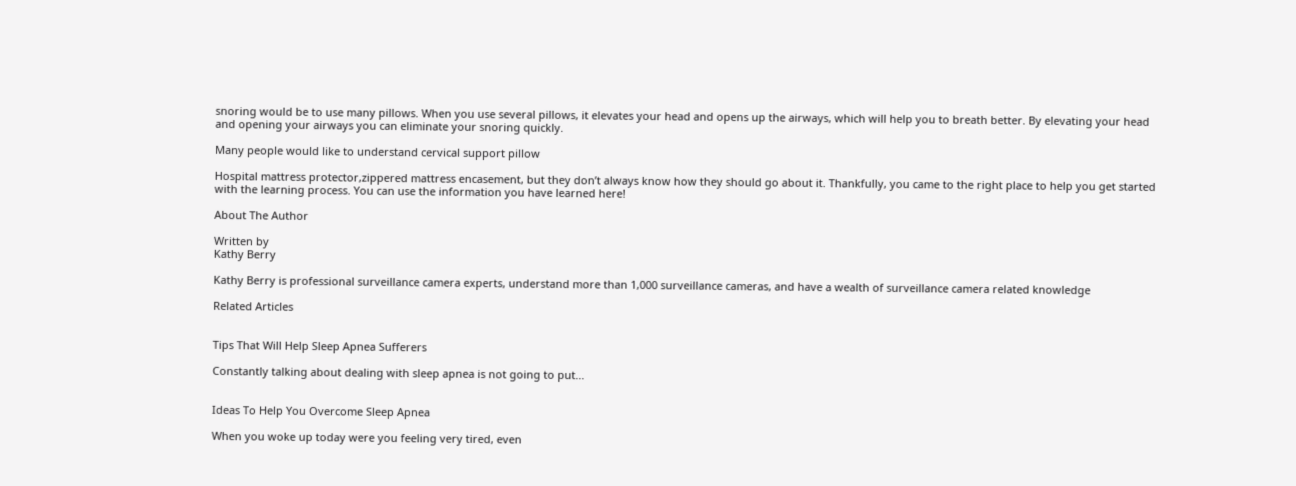snoring would be to use many pillows. When you use several pillows, it elevates your head and opens up the airways, which will help you to breath better. By elevating your head and opening your airways you can eliminate your snoring quickly.

Many people would like to understand cervical support pillow

Hospital mattress protector,zippered mattress encasement, but they don’t always know how they should go about it. Thankfully, you came to the right place to help you get started with the learning process. You can use the information you have learned here!

About The Author

Written by
Kathy Berry

Kathy Berry is professional surveillance camera experts, understand more than 1,000 surveillance cameras, and have a wealth of surveillance camera related knowledge

Related Articles


Tips That Will Help Sleep Apnea Sufferers

Constantly talking about dealing with sleep apnea is not going to put...


Ideas To Help You Overcome Sleep Apnea

When you woke up today were you feeling very tired, even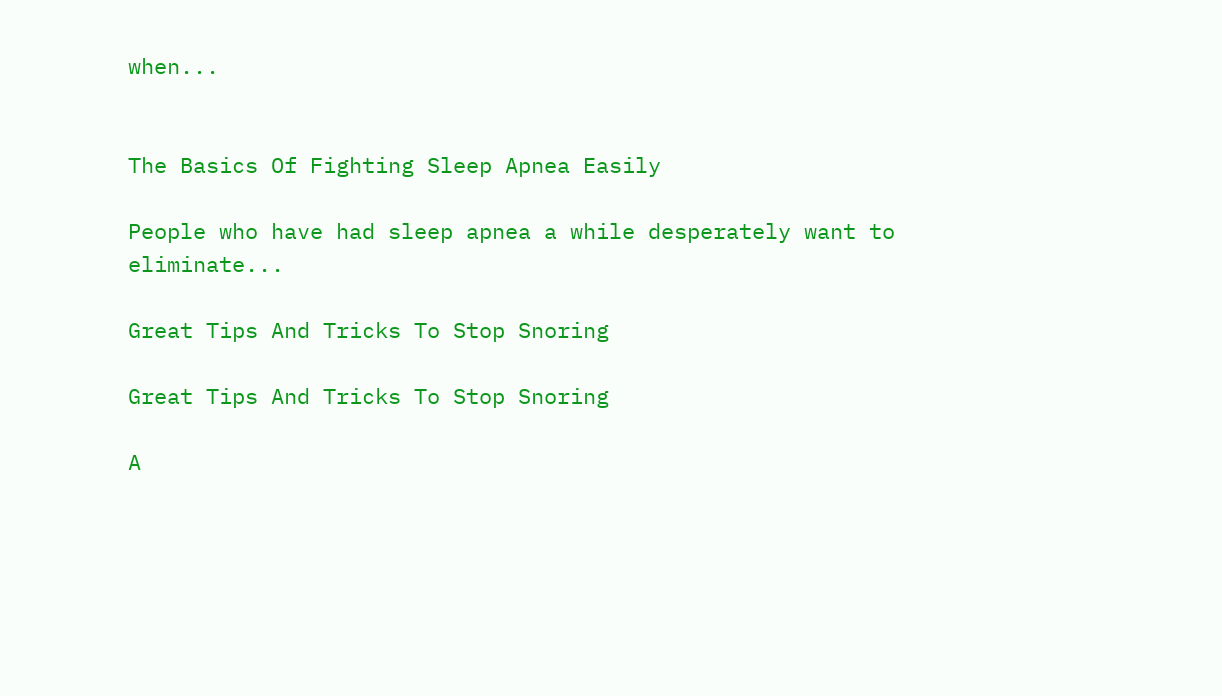when...


The Basics Of Fighting Sleep Apnea Easily

People who have had sleep apnea a while desperately want to eliminate...

Great Tips And Tricks To Stop Snoring

Great Tips And Tricks To Stop Snoring

A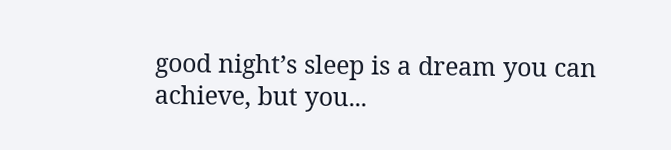good night’s sleep is a dream you can achieve, but you...